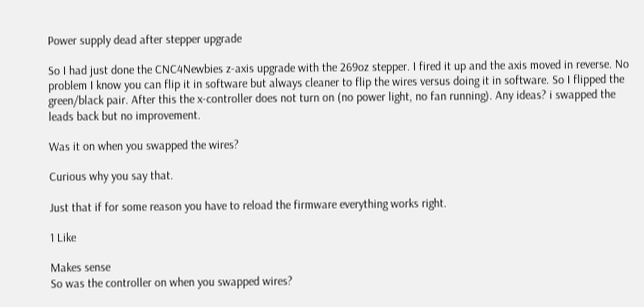Power supply dead after stepper upgrade

So I had just done the CNC4Newbies z-axis upgrade with the 269oz stepper. I fired it up and the axis moved in reverse. No problem I know you can flip it in software but always cleaner to flip the wires versus doing it in software. So I flipped the green/black pair. After this the x-controller does not turn on (no power light, no fan running). Any ideas? i swapped the leads back but no improvement.

Was it on when you swapped the wires?

Curious why you say that.

Just that if for some reason you have to reload the firmware everything works right.

1 Like

Makes sense
So was the controller on when you swapped wires?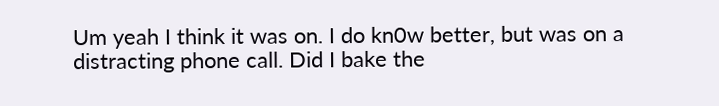Um yeah I think it was on. I do kn0w better, but was on a distracting phone call. Did I bake the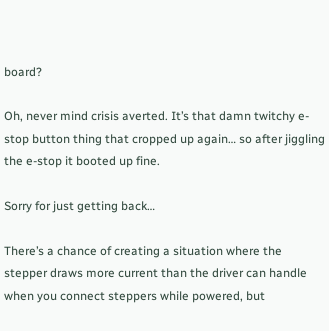board?

Oh, never mind crisis averted. It’s that damn twitchy e-stop button thing that cropped up again… so after jiggling the e-stop it booted up fine.

Sorry for just getting back…

There’s a chance of creating a situation where the stepper draws more current than the driver can handle when you connect steppers while powered, but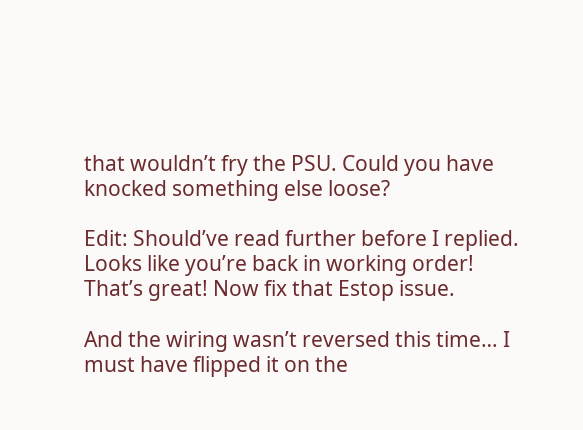that wouldn’t fry the PSU. Could you have knocked something else loose?

Edit: Should’ve read further before I replied. Looks like you’re back in working order! That’s great! Now fix that Estop issue.

And the wiring wasn’t reversed this time… I must have flipped it on the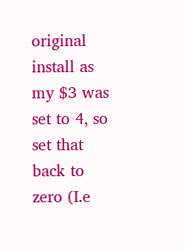original install as my $3 was set to 4, so set that back to zero (I.e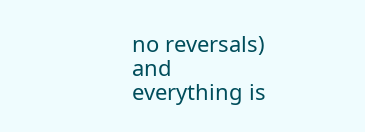no reversals) and everything is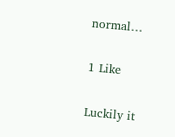normal…

1 Like

Luckily it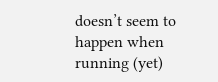doesn’t seem to happen when running (yet)